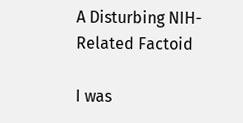A Disturbing NIH-Related Factoid

I was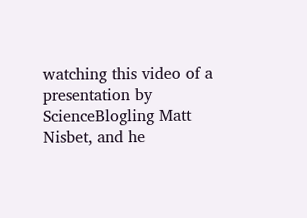watching this video of a presentation by ScienceBlogling Matt Nisbet, and he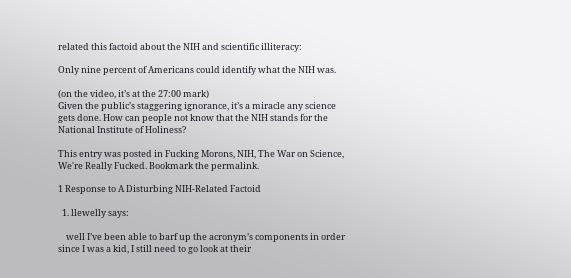related this factoid about the NIH and scientific illiteracy:

Only nine percent of Americans could identify what the NIH was.

(on the video, it’s at the 27:00 mark)
Given the public’s staggering ignorance, it’s a miracle any science gets done. How can people not know that the NIH stands for the National Institute of Holiness?

This entry was posted in Fucking Morons, NIH, The War on Science, We're Really Fucked. Bookmark the permalink.

1 Response to A Disturbing NIH-Related Factoid

  1. llewelly says:

    well I’ve been able to barf up the acronym’s components in order since I was a kid, I still need to go look at their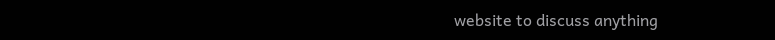website to discuss anything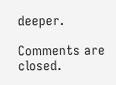deeper.

Comments are closed.